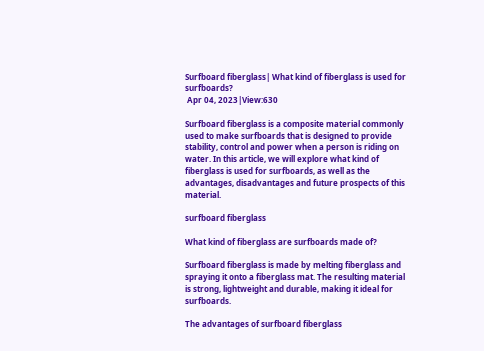Surfboard fiberglass| What kind of fiberglass is used for surfboards?
 Apr 04, 2023|View:630

Surfboard fiberglass is a composite material commonly used to make surfboards that is designed to provide stability, control and power when a person is riding on water. In this article, we will explore what kind of fiberglass is used for surfboards, as well as the advantages, disadvantages and future prospects of this material.

surfboard fiberglass

What kind of fiberglass are surfboards made of?

Surfboard fiberglass is made by melting fiberglass and spraying it onto a fiberglass mat. The resulting material is strong, lightweight and durable, making it ideal for surfboards.

The advantages of surfboard fiberglass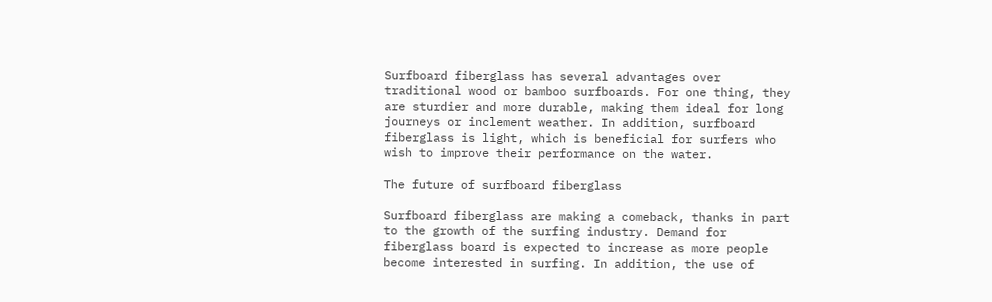Surfboard fiberglass has several advantages over traditional wood or bamboo surfboards. For one thing, they are sturdier and more durable, making them ideal for long journeys or inclement weather. In addition, surfboard fiberglass is light, which is beneficial for surfers who wish to improve their performance on the water.

The future of surfboard fiberglass

Surfboard fiberglass are making a comeback, thanks in part to the growth of the surfing industry. Demand for fiberglass board is expected to increase as more people become interested in surfing. In addition, the use of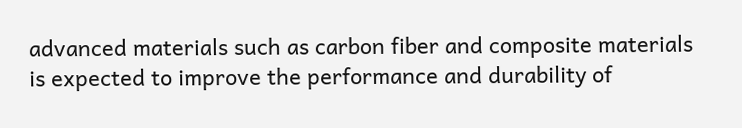advanced materials such as carbon fiber and composite materials is expected to improve the performance and durability of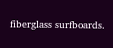fiberglass surfboards.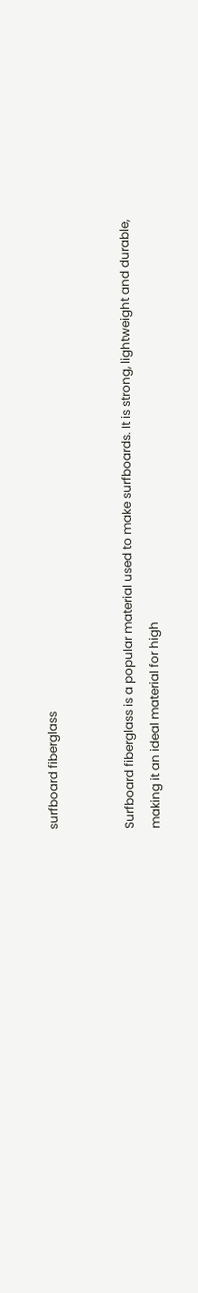surfboard fiberglass


Surfboard fiberglass is a popular material used to make surfboards. It is strong, lightweight and durable, making it an ideal material for high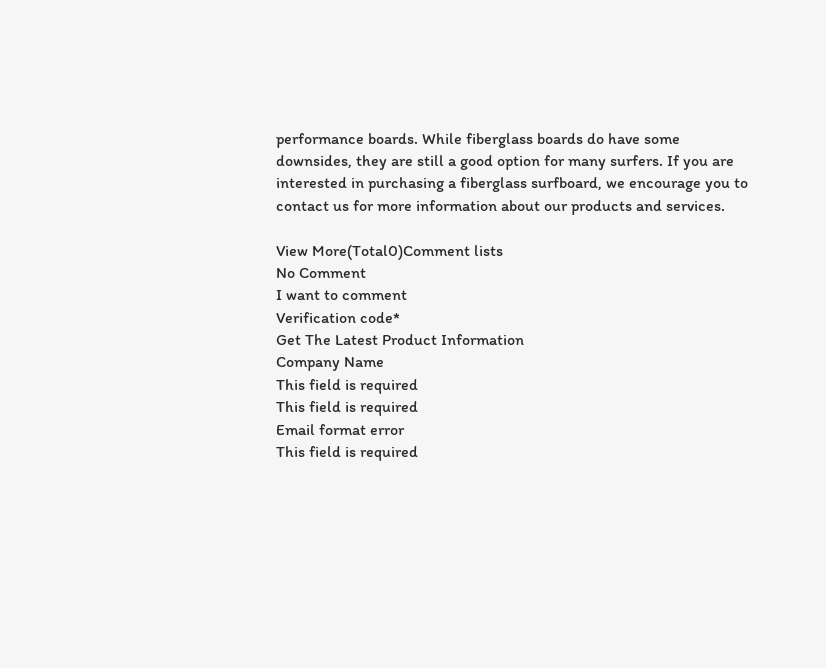performance boards. While fiberglass boards do have some downsides, they are still a good option for many surfers. If you are interested in purchasing a fiberglass surfboard, we encourage you to contact us for more information about our products and services.

View More(Total0)Comment lists
No Comment
I want to comment
Verification code*
Get The Latest Product Information
Company Name
This field is required
This field is required
Email format error
This field is required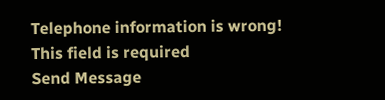Telephone information is wrong!
This field is required
Send Message